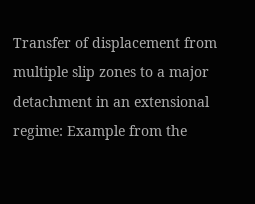Transfer of displacement from multiple slip zones to a major detachment in an extensional regime: Example from the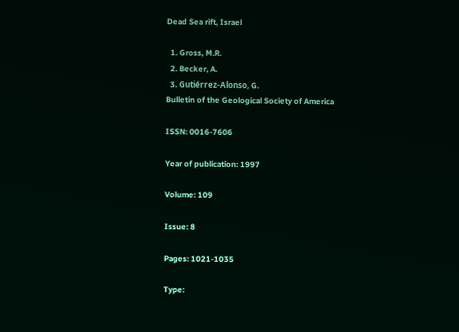Dead Sea rift, Israel

  1. Gross, M.R.
  2. Becker, A.
  3. Gutiérrez-Alonso, G.
Bulletin of the Geological Society of America

ISSN: 0016-7606

Year of publication: 1997

Volume: 109

Issue: 8

Pages: 1021-1035

Type: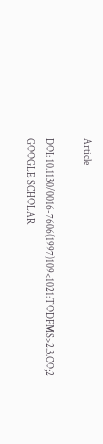Article

DOI: 10.1130/0016-7606(1997)109<1021:TODFMS>2.3.CO;2 GOOGLE SCHOLAR